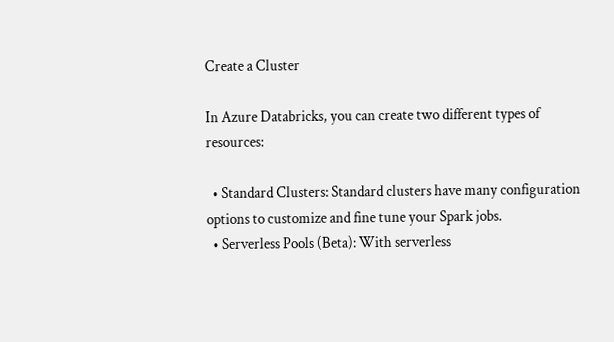Create a Cluster

In Azure Databricks, you can create two different types of resources:

  • Standard Clusters: Standard clusters have many configuration options to customize and fine tune your Spark jobs.
  • Serverless Pools (Beta): With serverless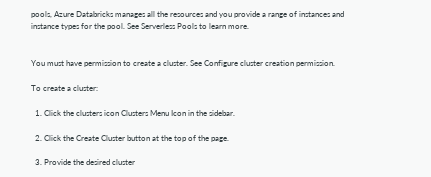pools, Azure Databricks manages all the resources and you provide a range of instances and instance types for the pool. See Serverless Pools to learn more.


You must have permission to create a cluster. See Configure cluster creation permission.

To create a cluster:

  1. Click the clusters icon Clusters Menu Icon in the sidebar.

  2. Click the Create Cluster button at the top of the page.

  3. Provide the desired cluster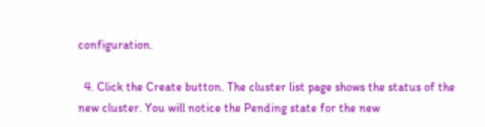configuration.

  4. Click the Create button. The cluster list page shows the status of the new cluster. You will notice the Pending state for the new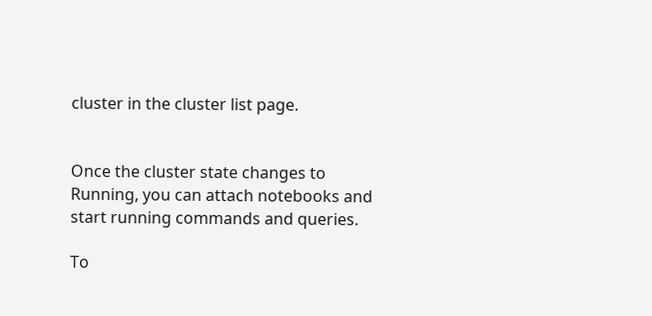cluster in the cluster list page.


Once the cluster state changes to Running, you can attach notebooks and start running commands and queries.

To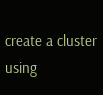create a cluster using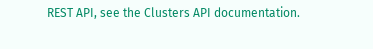REST API, see the Clusters API documentation.